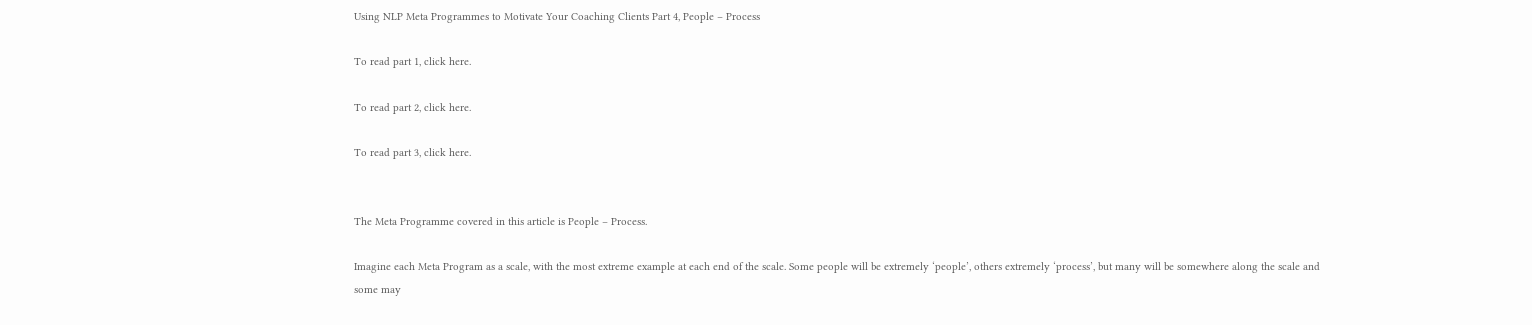Using NLP Meta Programmes to Motivate Your Coaching Clients Part 4, People – Process

To read part 1, click here.

To read part 2, click here.

To read part 3, click here.


The Meta Programme covered in this article is People – Process.

Imagine each Meta Program as a scale, with the most extreme example at each end of the scale. Some people will be extremely ‘people’, others extremely ‘process’, but many will be somewhere along the scale and some may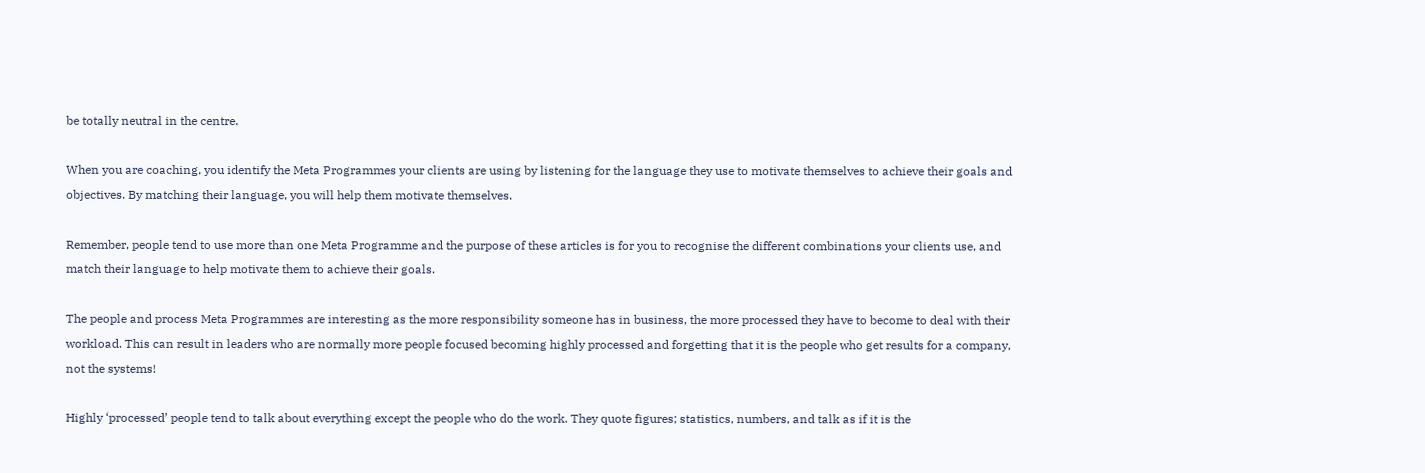be totally neutral in the centre.

When you are coaching, you identify the Meta Programmes your clients are using by listening for the language they use to motivate themselves to achieve their goals and objectives. By matching their language, you will help them motivate themselves.

Remember, people tend to use more than one Meta Programme and the purpose of these articles is for you to recognise the different combinations your clients use, and match their language to help motivate them to achieve their goals.

The people and process Meta Programmes are interesting as the more responsibility someone has in business, the more processed they have to become to deal with their workload. This can result in leaders who are normally more people focused becoming highly processed and forgetting that it is the people who get results for a company, not the systems!

Highly ‘processed’ people tend to talk about everything except the people who do the work. They quote figures; statistics, numbers, and talk as if it is the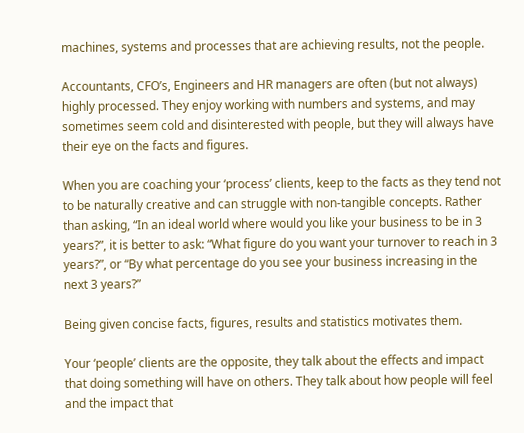machines, systems and processes that are achieving results, not the people.

Accountants, CFO’s, Engineers and HR managers are often (but not always) highly processed. They enjoy working with numbers and systems, and may sometimes seem cold and disinterested with people, but they will always have their eye on the facts and figures.

When you are coaching your ‘process’ clients, keep to the facts as they tend not to be naturally creative and can struggle with non-tangible concepts. Rather than asking, “In an ideal world where would you like your business to be in 3 years?”, it is better to ask: “What figure do you want your turnover to reach in 3 years?”, or “By what percentage do you see your business increasing in the next 3 years?”

Being given concise facts, figures, results and statistics motivates them.

Your ‘people’ clients are the opposite, they talk about the effects and impact that doing something will have on others. They talk about how people will feel and the impact that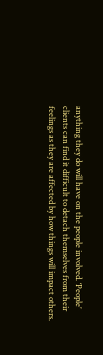anything they do will have on the people involved. ‘People’ clients can find it difficult to detach themselves from their feelings as they are affected by how things will impact others.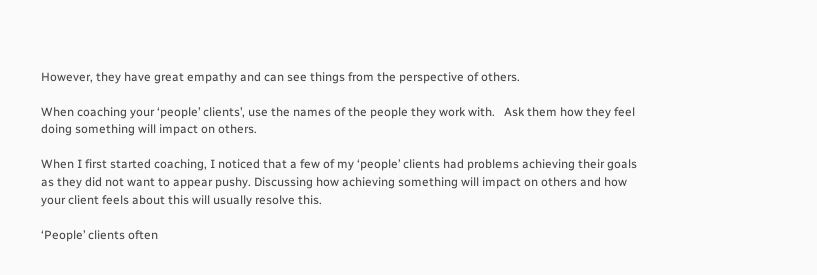However, they have great empathy and can see things from the perspective of others.

When coaching your ‘people’ clients’, use the names of the people they work with.   Ask them how they feel doing something will impact on others.

When I first started coaching, I noticed that a few of my ‘people’ clients had problems achieving their goals as they did not want to appear pushy. Discussing how achieving something will impact on others and how your client feels about this will usually resolve this.

‘People’ clients often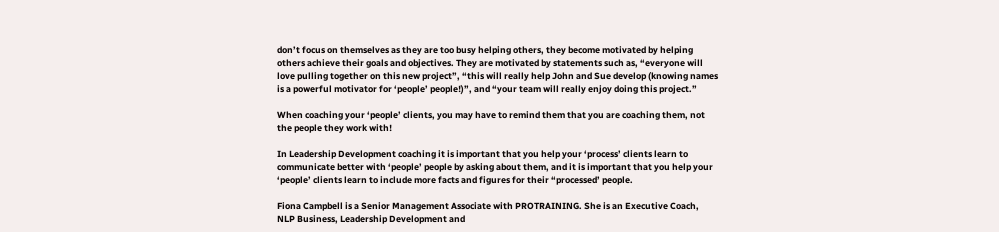don’t focus on themselves as they are too busy helping others, they become motivated by helping others achieve their goals and objectives. They are motivated by statements such as, “everyone will love pulling together on this new project”, “this will really help John and Sue develop (knowing names is a powerful motivator for ‘people’ people!)”, and “your team will really enjoy doing this project.”

When coaching your ‘people’ clients, you may have to remind them that you are coaching them, not the people they work with!

In Leadership Development coaching it is important that you help your ‘process’ clients learn to communicate better with ‘people’ people by asking about them, and it is important that you help your ‘people’ clients learn to include more facts and figures for their “processed’ people.

Fiona Campbell is a Senior Management Associate with PROTRAINING. She is an Executive Coach, NLP Business, Leadership Development and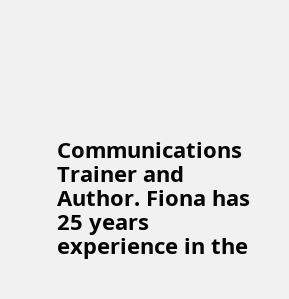Communications Trainer and Author. Fiona has 25 years experience in the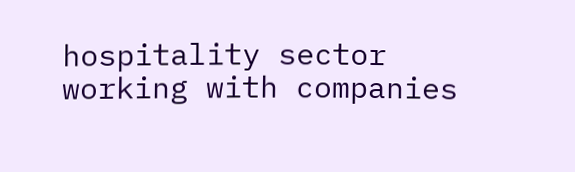hospitality sector working with companies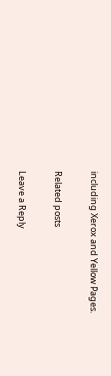including Xerox and Yellow Pages.

Related posts

Leave a Reply